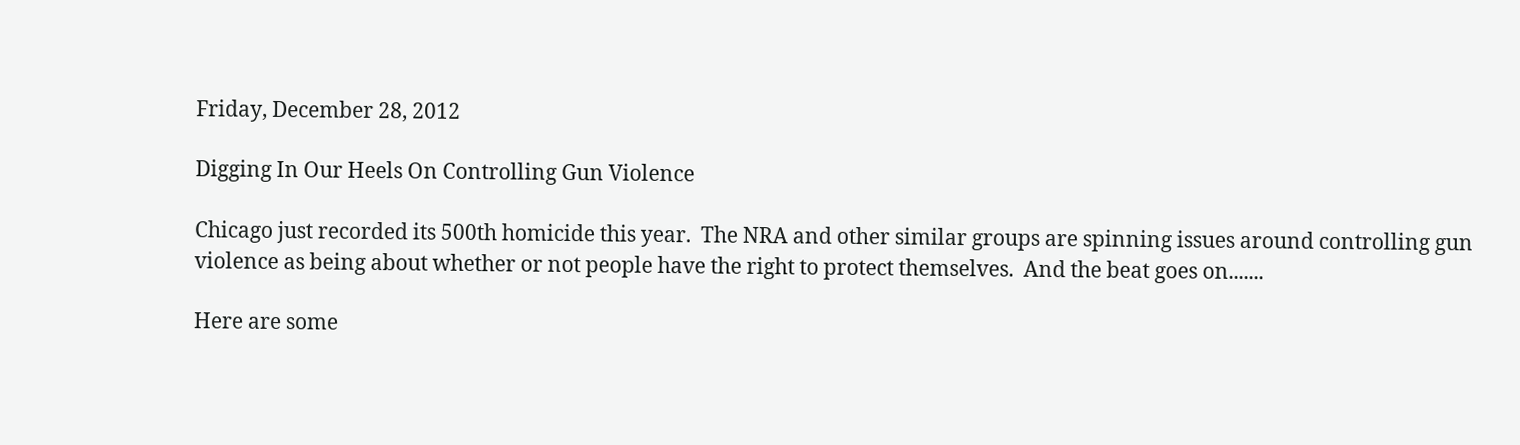Friday, December 28, 2012

Digging In Our Heels On Controlling Gun Violence

Chicago just recorded its 500th homicide this year.  The NRA and other similar groups are spinning issues around controlling gun violence as being about whether or not people have the right to protect themselves.  And the beat goes on.......

Here are some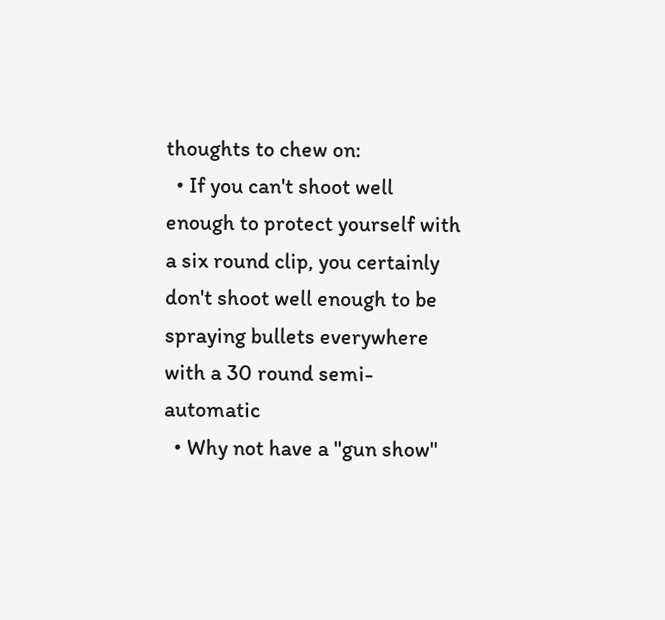thoughts to chew on:
  • If you can't shoot well enough to protect yourself with a six round clip, you certainly don't shoot well enough to be spraying bullets everywhere with a 30 round semi-automatic
  • Why not have a "gun show"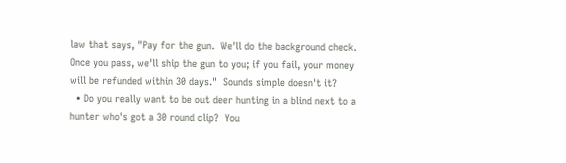law that says, "Pay for the gun.  We'll do the background check.  Once you pass, we'll ship the gun to you; if you fail, your money will be refunded within 30 days."  Sounds simple doesn't it?
  • Do you really want to be out deer hunting in a blind next to a hunter who's got a 30 round clip?  You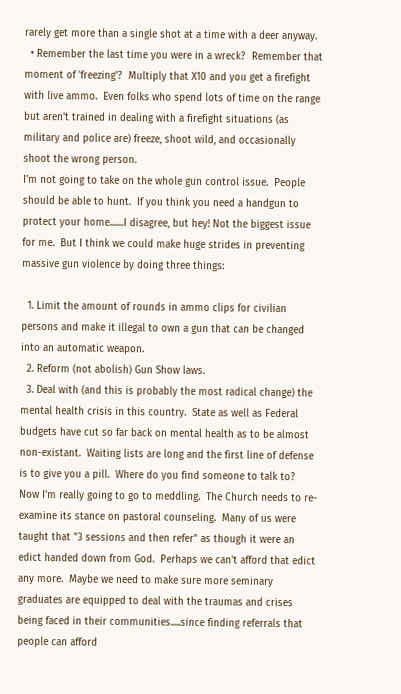rarely get more than a single shot at a time with a deer anyway.
  • Remember the last time you were in a wreck?  Remember that moment of 'freezing'?  Multiply that X10 and you get a firefight with live ammo.  Even folks who spend lots of time on the range but aren't trained in dealing with a firefight situations (as military and police are) freeze, shoot wild, and occasionally shoot the wrong person.
I'm not going to take on the whole gun control issue.  People should be able to hunt.  If you think you need a handgun to protect your home.......I disagree, but hey! Not the biggest issue for me.  But I think we could make huge strides in preventing massive gun violence by doing three things:

  1. Limit the amount of rounds in ammo clips for civilian persons and make it illegal to own a gun that can be changed into an automatic weapon.
  2. Reform (not abolish) Gun Show laws.
  3. Deal with (and this is probably the most radical change) the mental health crisis in this country.  State as well as Federal budgets have cut so far back on mental health as to be almost non-existant.  Waiting lists are long and the first line of defense is to give you a pill.  Where do you find someone to talk to?
Now I'm really going to go to meddling.  The Church needs to re-examine its stance on pastoral counseling.  Many of us were taught that "3 sessions and then refer" as though it were an edict handed down from God.  Perhaps we can't afford that edict any more.  Maybe we need to make sure more seminary graduates are equipped to deal with the traumas and crises being faced in their communities.....since finding referrals that people can afford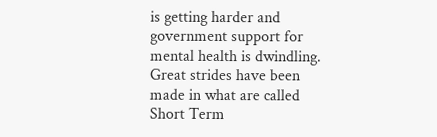is getting harder and government support for mental health is dwindling.  Great strides have been made in what are called Short Term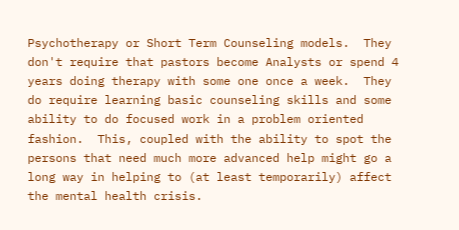Psychotherapy or Short Term Counseling models.  They don't require that pastors become Analysts or spend 4 years doing therapy with some one once a week.  They do require learning basic counseling skills and some ability to do focused work in a problem oriented fashion.  This, coupled with the ability to spot the persons that need much more advanced help might go a long way in helping to (at least temporarily) affect the mental health crisis.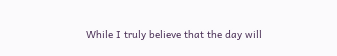While I truly believe that the day will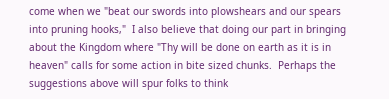come when we "beat our swords into plowshears and our spears into pruning hooks,"  I also believe that doing our part in bringing about the Kingdom where "Thy will be done on earth as it is in heaven" calls for some action in bite sized chunks.  Perhaps the suggestions above will spur folks to think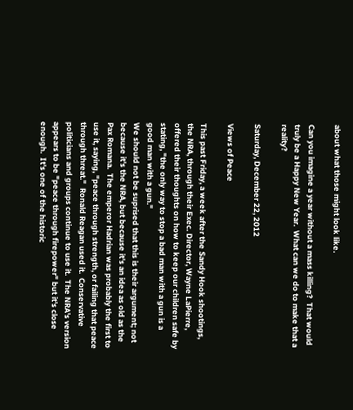about what those might look like.

Can you imagine a year without a mass killing?  That would truly be a Happy New Year.  What can we do to make that a reality?

Saturday, December 22, 2012

Views of Peace

This past Friday, a week after the Sandy Hook shootings, the NRA, through their Exec. Director, Wayne LaPierre, offered their thoughts on how to keep our children safe by stating, "the only way to stop a bad man with a gun is a good man with a gun."
We should not be suprised that this is their argument; not because it's the NRA, but because it's an idea as old as the Pax Romana.  The emperor Hadrian was probably the first to use it, saying, "peace through strength, or failing that peace through threat."  Ronald Reagan used it.  Conservative politicians and groups continue to use it.  The NRA's version appears to be "peace through firepower" but it's close enough.  It's one of the historic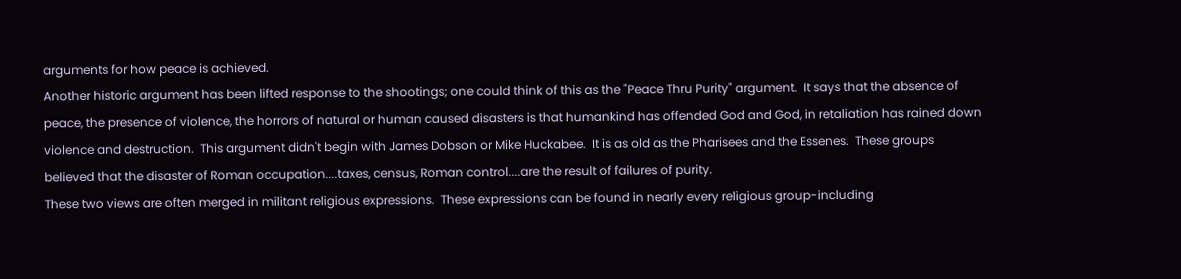arguments for how peace is achieved.
Another historic argument has been lifted response to the shootings; one could think of this as the "Peace Thru Purity" argument.  It says that the absence of peace, the presence of violence, the horrors of natural or human caused disasters is that humankind has offended God and God, in retaliation has rained down violence and destruction.  This argument didn't begin with James Dobson or Mike Huckabee.  It is as old as the Pharisees and the Essenes.  These groups believed that the disaster of Roman occupation....taxes, census, Roman control....are the result of failures of purity.
These two views are often merged in militant religious expressions.  These expressions can be found in nearly every religious group-including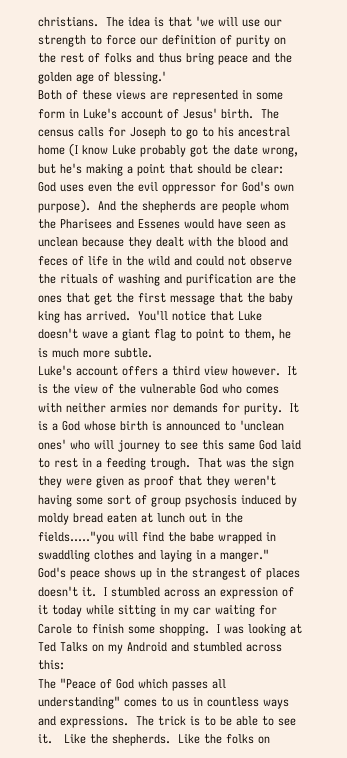christians.  The idea is that 'we will use our strength to force our definition of purity on the rest of folks and thus bring peace and the golden age of blessing.'
Both of these views are represented in some form in Luke's account of Jesus' birth.  The census calls for Joseph to go to his ancestral home (I know Luke probably got the date wrong, but he's making a point that should be clear: God uses even the evil oppressor for God's own purpose).  And the shepherds are people whom the Pharisees and Essenes would have seen as unclean because they dealt with the blood and feces of life in the wild and could not observe the rituals of washing and purification are the ones that get the first message that the baby king has arrived.  You'll notice that Luke doesn't wave a giant flag to point to them, he is much more subtle.
Luke's account offers a third view however.  It is the view of the vulnerable God who comes with neither armies nor demands for purity.  It is a God whose birth is announced to 'unclean ones' who will journey to see this same God laid to rest in a feeding trough.  That was the sign they were given as proof that they weren't having some sort of group psychosis induced by moldy bread eaten at lunch out in the fields....."you will find the babe wrapped in swaddling clothes and laying in a manger."
God's peace shows up in the strangest of places doesn't it.  I stumbled across an expression of it today while sitting in my car waiting for Carole to finish some shopping.  I was looking at Ted Talks on my Android and stumbled across this:
The "Peace of God which passes all understanding" comes to us in countless ways and expressions.  The trick is to be able to see it.   Like the shepherds.  Like the folks on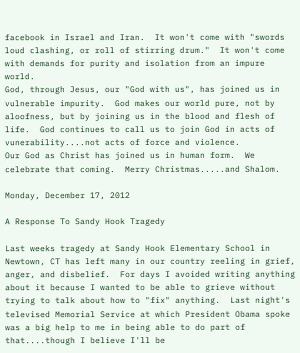facebook in Israel and Iran.  It won't come with "swords loud clashing, or roll of stirring drum."  It won't come with demands for purity and isolation from an impure world.
God, through Jesus, our "God with us", has joined us in vulnerable impurity.  God makes our world pure, not by aloofness, but by joining us in the blood and flesh of life.  God continues to call us to join God in acts of vunerability....not acts of force and violence.
Our God as Christ has joined us in human form.  We celebrate that coming.  Merry Christmas.....and Shalom.

Monday, December 17, 2012

A Response To Sandy Hook Tragedy

Last weeks tragedy at Sandy Hook Elementary School in Newtown, CT has left many in our country reeling in grief, anger, and disbelief.  For days I avoided writing anything about it because I wanted to be able to grieve without trying to talk about how to "fix" anything.  Last night's televised Memorial Service at which President Obama spoke was a big help to me in being able to do part of that....though I believe I'll be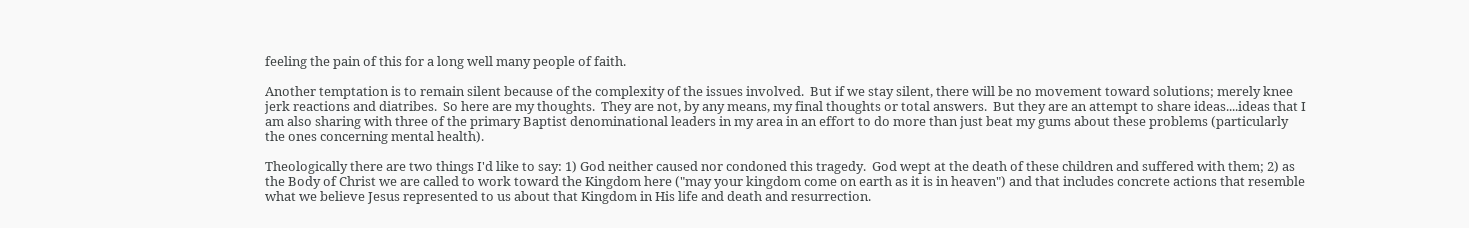feeling the pain of this for a long well many people of faith.

Another temptation is to remain silent because of the complexity of the issues involved.  But if we stay silent, there will be no movement toward solutions; merely knee jerk reactions and diatribes.  So here are my thoughts.  They are not, by any means, my final thoughts or total answers.  But they are an attempt to share ideas....ideas that I am also sharing with three of the primary Baptist denominational leaders in my area in an effort to do more than just beat my gums about these problems (particularly the ones concerning mental health).

Theologically there are two things I'd like to say: 1) God neither caused nor condoned this tragedy.  God wept at the death of these children and suffered with them; 2) as the Body of Christ we are called to work toward the Kingdom here ("may your kingdom come on earth as it is in heaven") and that includes concrete actions that resemble what we believe Jesus represented to us about that Kingdom in His life and death and resurrection.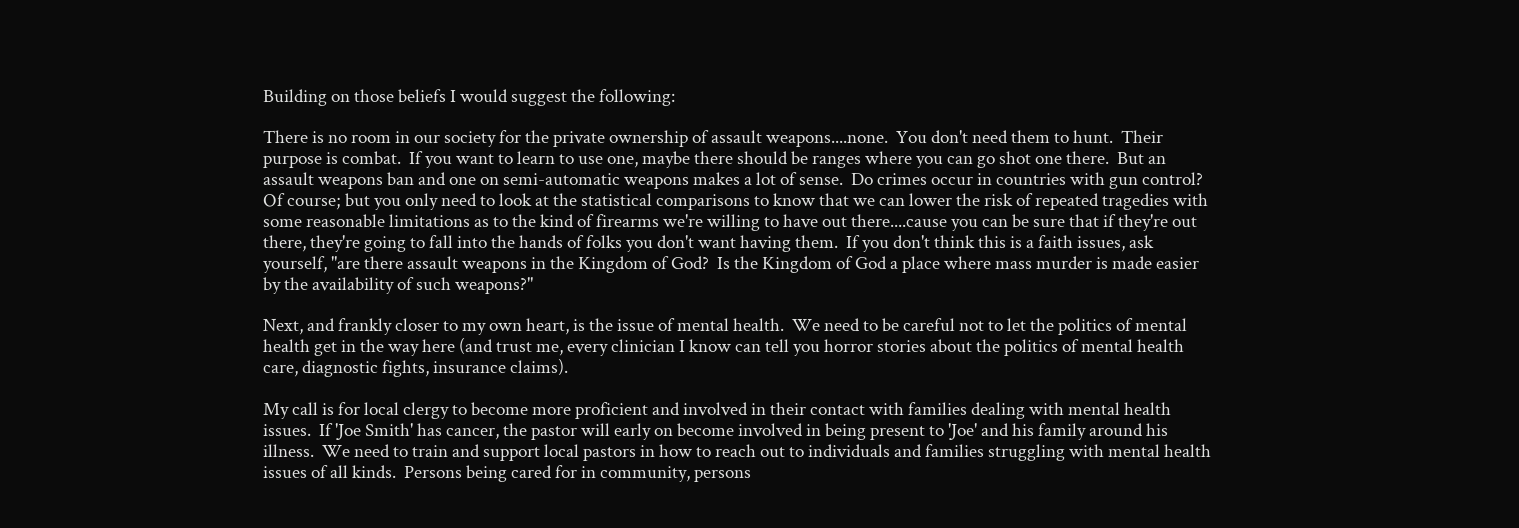Building on those beliefs I would suggest the following:

There is no room in our society for the private ownership of assault weapons....none.  You don't need them to hunt.  Their purpose is combat.  If you want to learn to use one, maybe there should be ranges where you can go shot one there.  But an assault weapons ban and one on semi-automatic weapons makes a lot of sense.  Do crimes occur in countries with gun control?  Of course; but you only need to look at the statistical comparisons to know that we can lower the risk of repeated tragedies with some reasonable limitations as to the kind of firearms we're willing to have out there....cause you can be sure that if they're out there, they're going to fall into the hands of folks you don't want having them.  If you don't think this is a faith issues, ask yourself, "are there assault weapons in the Kingdom of God?  Is the Kingdom of God a place where mass murder is made easier by the availability of such weapons?"

Next, and frankly closer to my own heart, is the issue of mental health.  We need to be careful not to let the politics of mental health get in the way here (and trust me, every clinician I know can tell you horror stories about the politics of mental health care, diagnostic fights, insurance claims).

My call is for local clergy to become more proficient and involved in their contact with families dealing with mental health issues.  If 'Joe Smith' has cancer, the pastor will early on become involved in being present to 'Joe' and his family around his illness.  We need to train and support local pastors in how to reach out to individuals and families struggling with mental health issues of all kinds.  Persons being cared for in community, persons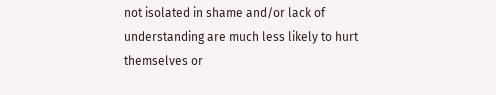not isolated in shame and/or lack of understanding are much less likely to hurt themselves or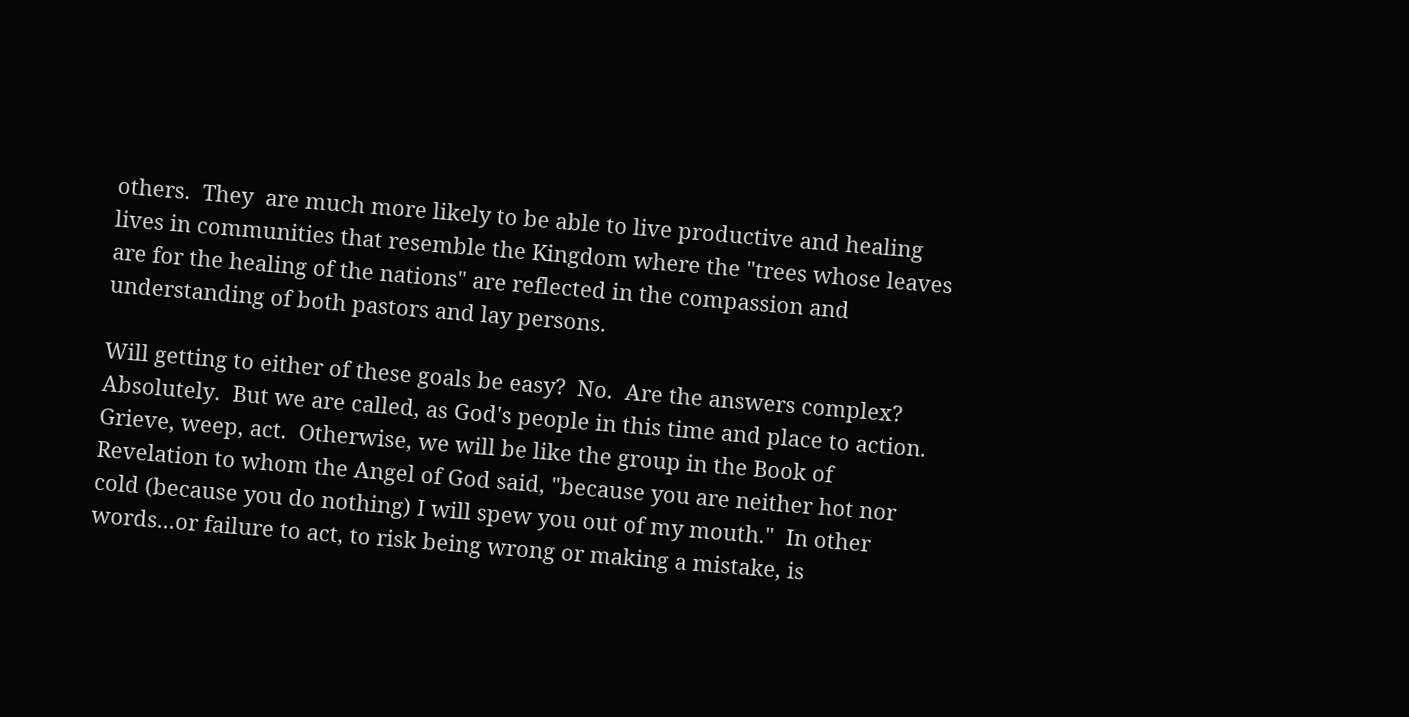others.  They  are much more likely to be able to live productive and healing lives in communities that resemble the Kingdom where the "trees whose leaves are for the healing of the nations" are reflected in the compassion and understanding of both pastors and lay persons.

Will getting to either of these goals be easy?  No.  Are the answers complex? Absolutely.  But we are called, as God's people in this time and place to action.  Grieve, weep, act.  Otherwise, we will be like the group in the Book of Revelation to whom the Angel of God said, "because you are neither hot nor cold (because you do nothing) I will spew you out of my mouth."  In other words...or failure to act, to risk being wrong or making a mistake, is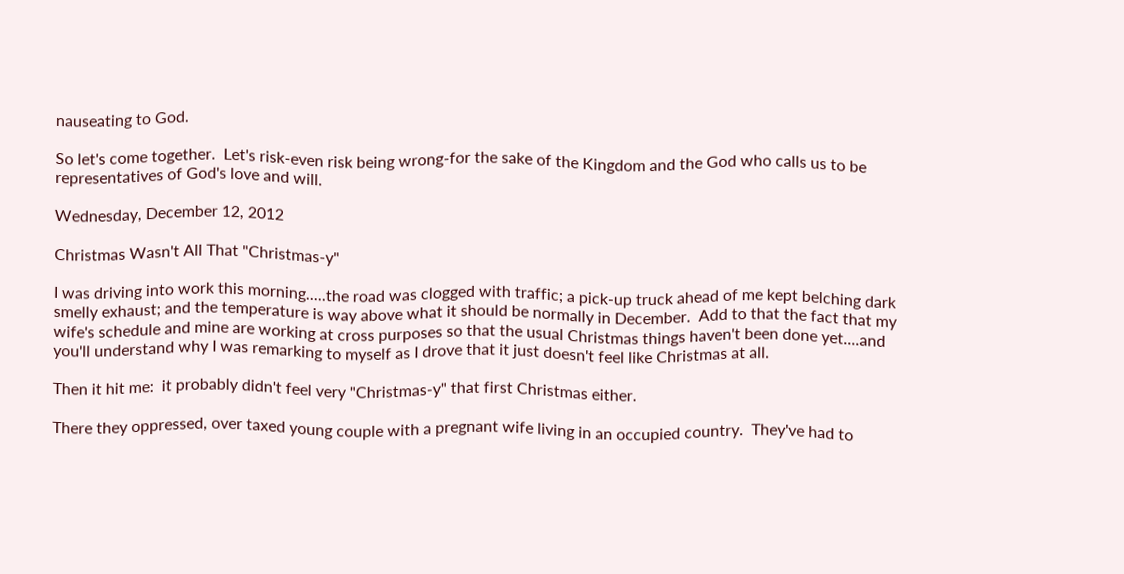nauseating to God.

So let's come together.  Let's risk-even risk being wrong-for the sake of the Kingdom and the God who calls us to be representatives of God's love and will.

Wednesday, December 12, 2012

Christmas Wasn't All That "Christmas-y"

I was driving into work this morning.....the road was clogged with traffic; a pick-up truck ahead of me kept belching dark smelly exhaust; and the temperature is way above what it should be normally in December.  Add to that the fact that my wife's schedule and mine are working at cross purposes so that the usual Christmas things haven't been done yet....and you'll understand why I was remarking to myself as I drove that it just doesn't feel like Christmas at all.

Then it hit me:  it probably didn't feel very "Christmas-y" that first Christmas either.

There they oppressed, over taxed young couple with a pregnant wife living in an occupied country.  They've had to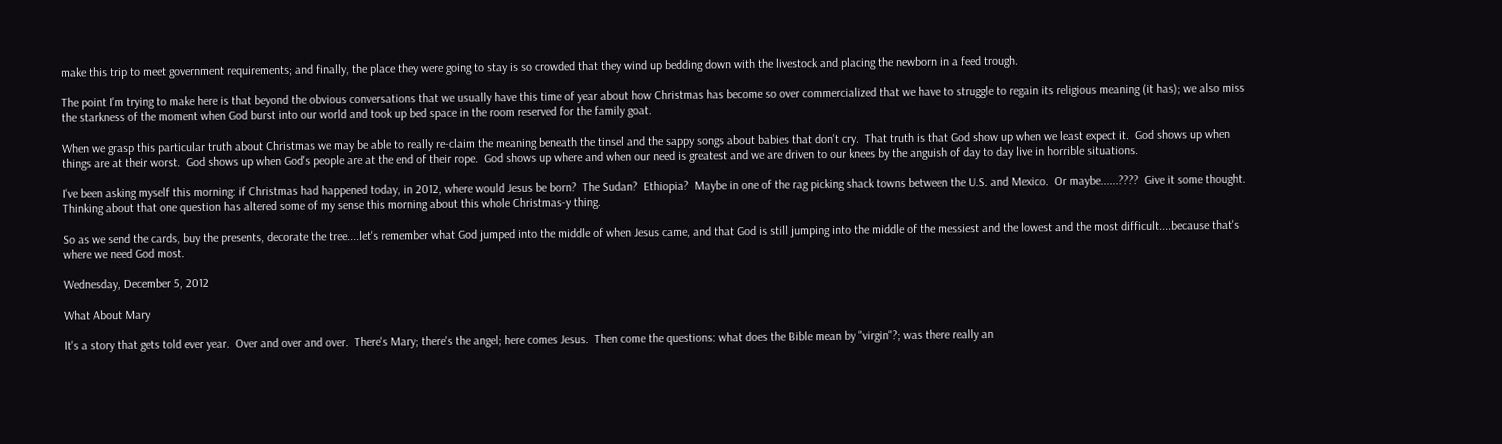make this trip to meet government requirements; and finally, the place they were going to stay is so crowded that they wind up bedding down with the livestock and placing the newborn in a feed trough.

The point I'm trying to make here is that beyond the obvious conversations that we usually have this time of year about how Christmas has become so over commercialized that we have to struggle to regain its religious meaning (it has); we also miss the starkness of the moment when God burst into our world and took up bed space in the room reserved for the family goat.

When we grasp this particular truth about Christmas we may be able to really re-claim the meaning beneath the tinsel and the sappy songs about babies that don't cry.  That truth is that God show up when we least expect it.  God shows up when things are at their worst.  God shows up when God's people are at the end of their rope.  God shows up where and when our need is greatest and we are driven to our knees by the anguish of day to day live in horrible situations.

I've been asking myself this morning: if Christmas had happened today, in 2012, where would Jesus be born?  The Sudan?  Ethiopia?  Maybe in one of the rag picking shack towns between the U.S. and Mexico.  Or maybe......????  Give it some thought.  Thinking about that one question has altered some of my sense this morning about this whole Christmas-y thing.

So as we send the cards, buy the presents, decorate the tree....let's remember what God jumped into the middle of when Jesus came, and that God is still jumping into the middle of the messiest and the lowest and the most difficult....because that's where we need God most.

Wednesday, December 5, 2012

What About Mary

It's a story that gets told ever year.  Over and over and over.  There's Mary; there's the angel; here comes Jesus.  Then come the questions: what does the Bible mean by "virgin"?; was there really an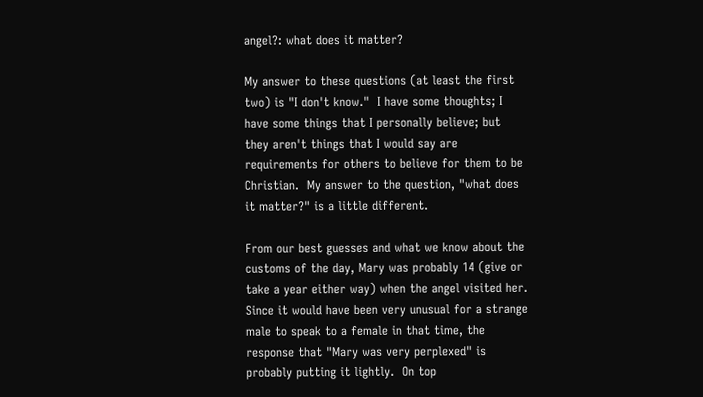angel?: what does it matter?

My answer to these questions (at least the first two) is "I don't know."  I have some thoughts; I have some things that I personally believe; but they aren't things that I would say are requirements for others to believe for them to be Christian.  My answer to the question, "what does it matter?" is a little different.

From our best guesses and what we know about the customs of the day, Mary was probably 14 (give or take a year either way) when the angel visited her.  Since it would have been very unusual for a strange male to speak to a female in that time, the response that "Mary was very perplexed" is probably putting it lightly.  On top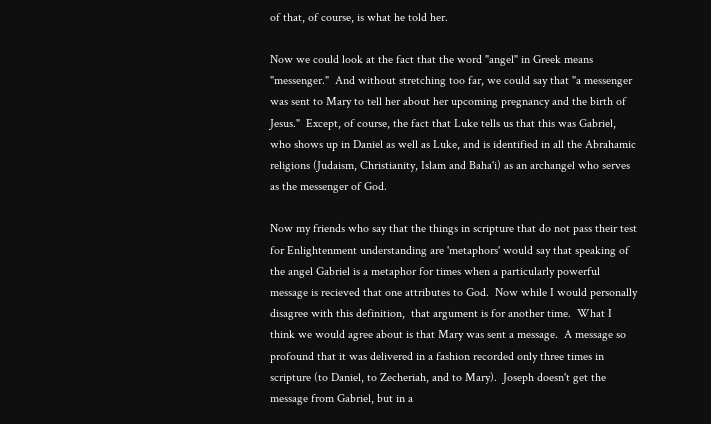of that, of course, is what he told her.

Now we could look at the fact that the word "angel" in Greek means "messenger."  And without stretching too far, we could say that "a messenger was sent to Mary to tell her about her upcoming pregnancy and the birth of Jesus."  Except, of course, the fact that Luke tells us that this was Gabriel, who shows up in Daniel as well as Luke, and is identified in all the Abrahamic religions (Judaism, Christianity, Islam and Baha'i) as an archangel who serves as the messenger of God.

Now my friends who say that the things in scripture that do not pass their test for Enlightenment understanding are 'metaphors' would say that speaking of the angel Gabriel is a metaphor for times when a particularly powerful message is recieved that one attributes to God.  Now while I would personally disagree with this definition,  that argument is for another time.  What I think we would agree about is that Mary was sent a message.  A message so profound that it was delivered in a fashion recorded only three times in scripture (to Daniel, to Zecheriah, and to Mary).  Joseph doesn't get the message from Gabriel, but in a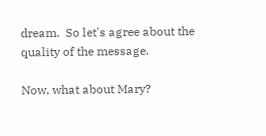dream.  So let's agree about the quality of the message.

Now, what about Mary?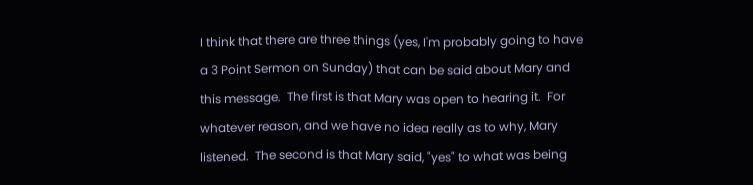I think that there are three things (yes, I'm probably going to have a 3 Point Sermon on Sunday) that can be said about Mary and this message.  The first is that Mary was open to hearing it.  For whatever reason, and we have no idea really as to why, Mary listened.  The second is that Mary said, "yes" to what was being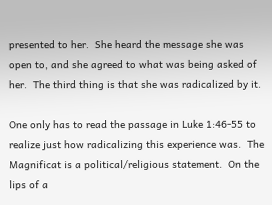presented to her.  She heard the message she was open to, and she agreed to what was being asked of her.  The third thing is that she was radicalized by it.

One only has to read the passage in Luke 1:46-55 to realize just how radicalizing this experience was.  The Magnificat is a political/religious statement.  On the lips of a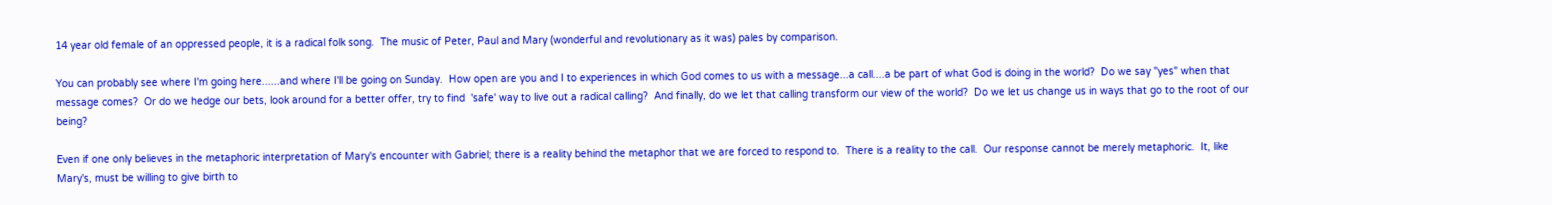14 year old female of an oppressed people, it is a radical folk song.  The music of Peter, Paul and Mary (wonderful and revolutionary as it was) pales by comparison.

You can probably see where I'm going here......and where I'll be going on Sunday.  How open are you and I to experiences in which God comes to us with a message...a call....a be part of what God is doing in the world?  Do we say "yes" when that message comes?  Or do we hedge our bets, look around for a better offer, try to find  'safe' way to live out a radical calling?  And finally, do we let that calling transform our view of the world?  Do we let us change us in ways that go to the root of our being?

Even if one only believes in the metaphoric interpretation of Mary's encounter with Gabriel; there is a reality behind the metaphor that we are forced to respond to.  There is a reality to the call.  Our response cannot be merely metaphoric.  It, like Mary's, must be willing to give birth to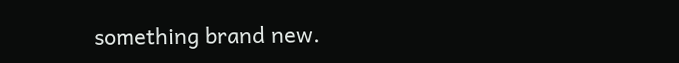something brand new.